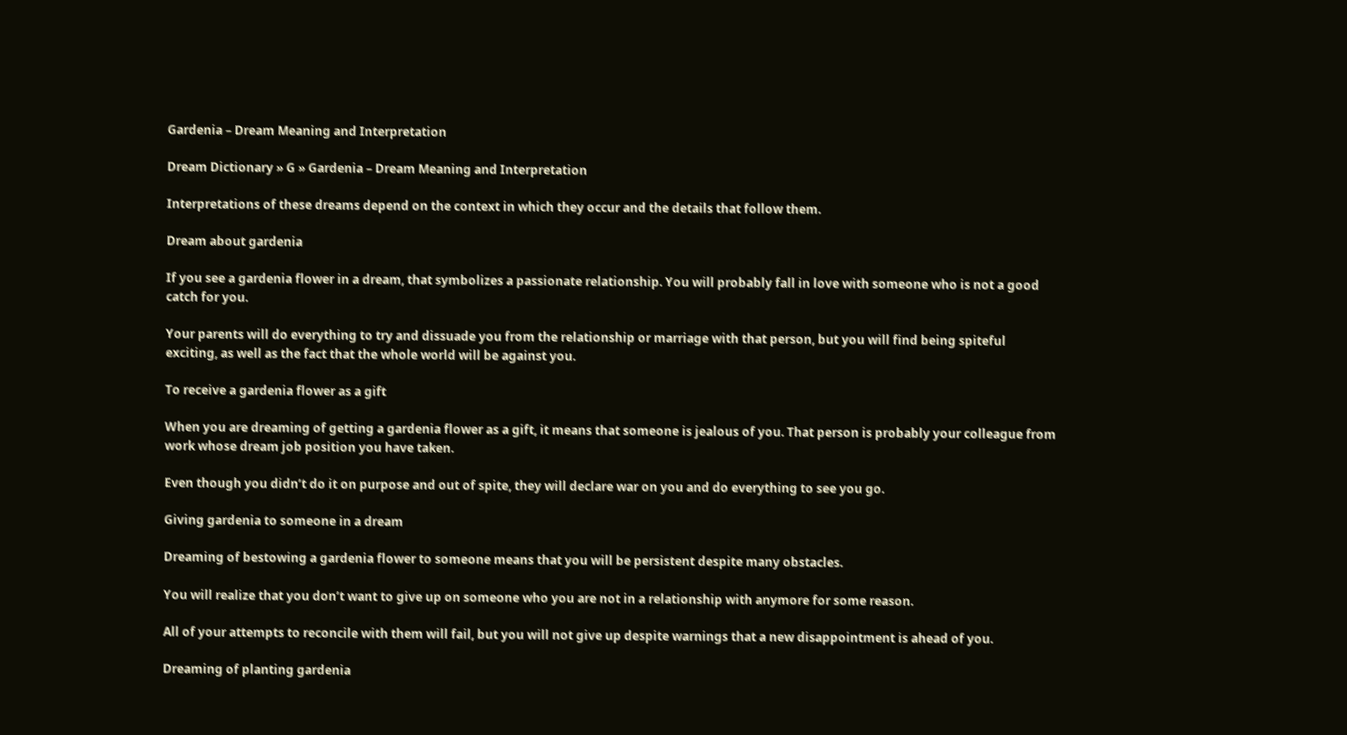Gardenia – Dream Meaning and Interpretation

Dream Dictionary » G » Gardenia – Dream Meaning and Interpretation

Interpretations of these dreams depend on the context in which they occur and the details that follow them.

Dream about gardenia

If you see a gardenia flower in a dream, that symbolizes a passionate relationship. You will probably fall in love with someone who is not a good catch for you.

Your parents will do everything to try and dissuade you from the relationship or marriage with that person, but you will find being spiteful exciting, as well as the fact that the whole world will be against you.

To receive a gardenia flower as a gift

When you are dreaming of getting a gardenia flower as a gift, it means that someone is jealous of you. That person is probably your colleague from work whose dream job position you have taken.

Even though you didn’t do it on purpose and out of spite, they will declare war on you and do everything to see you go.

Giving gardenia to someone in a dream

Dreaming of bestowing a gardenia flower to someone means that you will be persistent despite many obstacles.

You will realize that you don’t want to give up on someone who you are not in a relationship with anymore for some reason.

All of your attempts to reconcile with them will fail, but you will not give up despite warnings that a new disappointment is ahead of you.

Dreaming of planting gardenia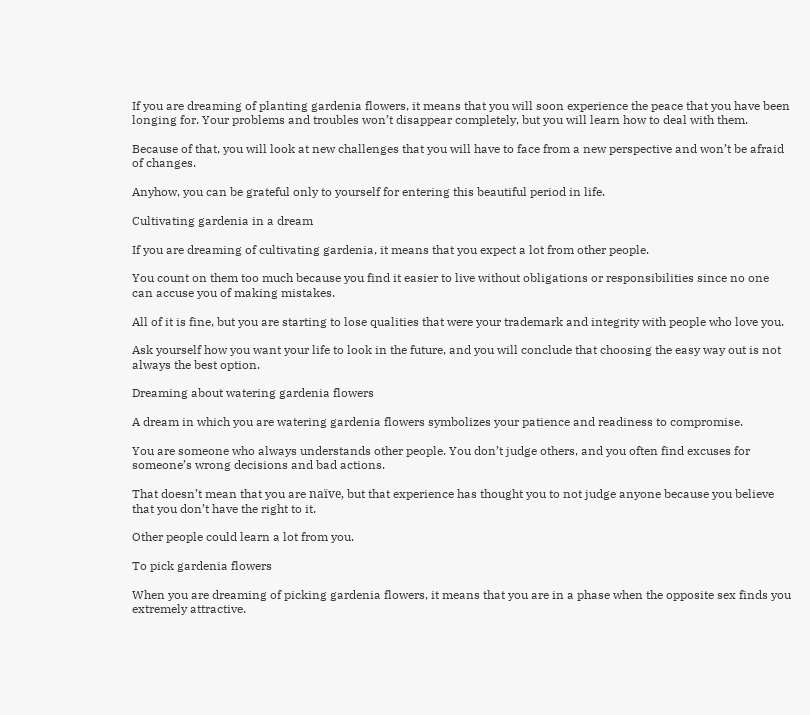If you are dreaming of planting gardenia flowers, it means that you will soon experience the peace that you have been longing for. Your problems and troubles won’t disappear completely, but you will learn how to deal with them.

Because of that, you will look at new challenges that you will have to face from a new perspective and won’t be afraid of changes.

Anyhow, you can be grateful only to yourself for entering this beautiful period in life.

Cultivating gardenia in a dream

If you are dreaming of cultivating gardenia, it means that you expect a lot from other people.

You count on them too much because you find it easier to live without obligations or responsibilities since no one can accuse you of making mistakes.

All of it is fine, but you are starting to lose qualities that were your trademark and integrity with people who love you.

Ask yourself how you want your life to look in the future, and you will conclude that choosing the easy way out is not always the best option.

Dreaming about watering gardenia flowers

A dream in which you are watering gardenia flowers symbolizes your patience and readiness to compromise.

You are someone who always understands other people. You don’t judge others, and you often find excuses for someone’s wrong decisions and bad actions.

That doesn’t mean that you are naïve, but that experience has thought you to not judge anyone because you believe that you don’t have the right to it.

Other people could learn a lot from you.

To pick gardenia flowers

When you are dreaming of picking gardenia flowers, it means that you are in a phase when the opposite sex finds you extremely attractive.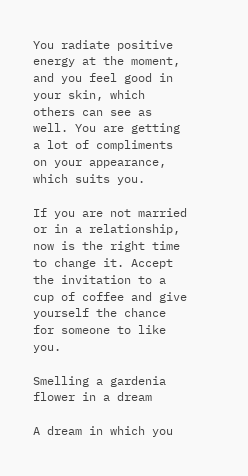You radiate positive energy at the moment, and you feel good in your skin, which others can see as well. You are getting a lot of compliments on your appearance, which suits you.

If you are not married or in a relationship, now is the right time to change it. Accept the invitation to a cup of coffee and give yourself the chance for someone to like you.

Smelling a gardenia flower in a dream

A dream in which you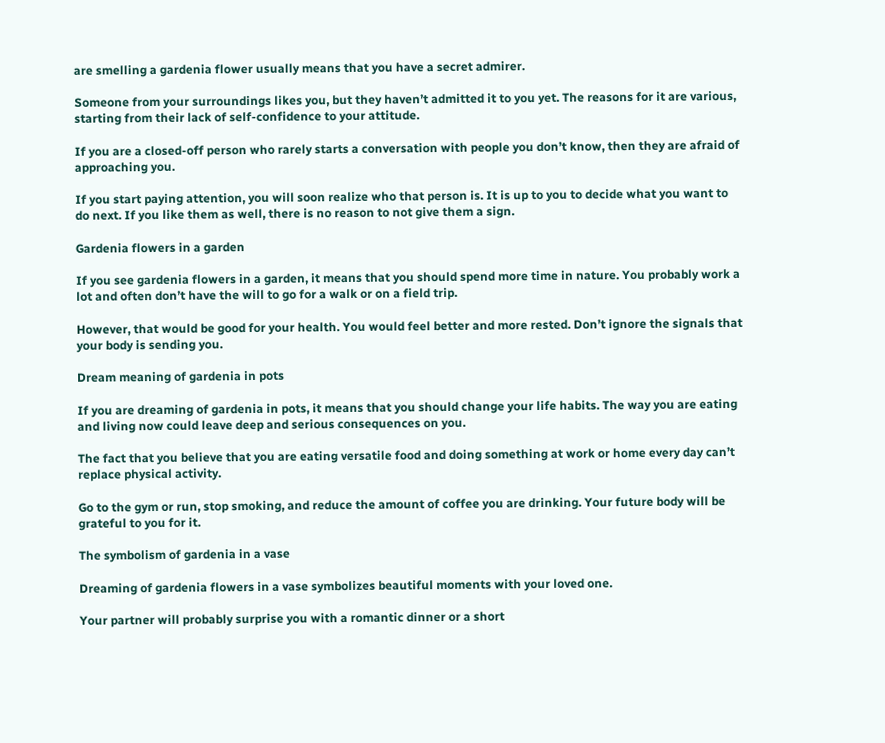are smelling a gardenia flower usually means that you have a secret admirer.

Someone from your surroundings likes you, but they haven’t admitted it to you yet. The reasons for it are various, starting from their lack of self-confidence to your attitude.

If you are a closed-off person who rarely starts a conversation with people you don’t know, then they are afraid of approaching you.

If you start paying attention, you will soon realize who that person is. It is up to you to decide what you want to do next. If you like them as well, there is no reason to not give them a sign.

Gardenia flowers in a garden

If you see gardenia flowers in a garden, it means that you should spend more time in nature. You probably work a lot and often don’t have the will to go for a walk or on a field trip.

However, that would be good for your health. You would feel better and more rested. Don’t ignore the signals that your body is sending you.

Dream meaning of gardenia in pots

If you are dreaming of gardenia in pots, it means that you should change your life habits. The way you are eating and living now could leave deep and serious consequences on you.

The fact that you believe that you are eating versatile food and doing something at work or home every day can’t replace physical activity.

Go to the gym or run, stop smoking, and reduce the amount of coffee you are drinking. Your future body will be grateful to you for it.

The symbolism of gardenia in a vase

Dreaming of gardenia flowers in a vase symbolizes beautiful moments with your loved one.

Your partner will probably surprise you with a romantic dinner or a short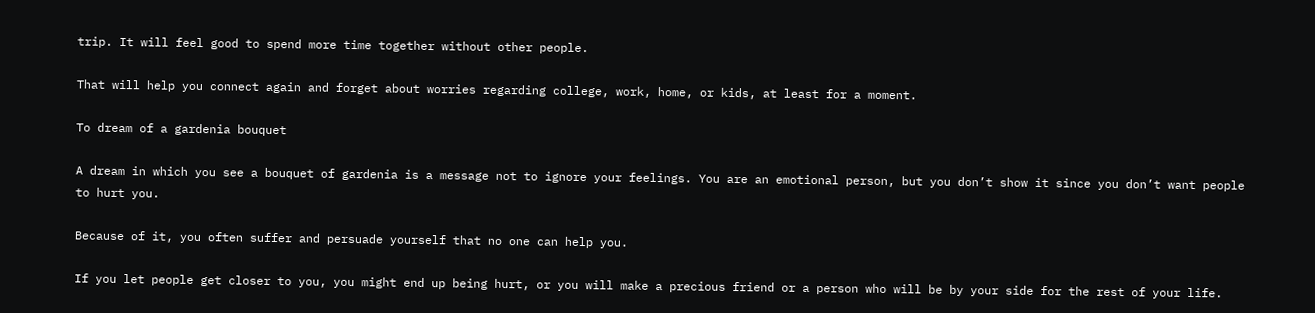trip. It will feel good to spend more time together without other people.

That will help you connect again and forget about worries regarding college, work, home, or kids, at least for a moment.

To dream of a gardenia bouquet

A dream in which you see a bouquet of gardenia is a message not to ignore your feelings. You are an emotional person, but you don’t show it since you don’t want people to hurt you.

Because of it, you often suffer and persuade yourself that no one can help you.

If you let people get closer to you, you might end up being hurt, or you will make a precious friend or a person who will be by your side for the rest of your life.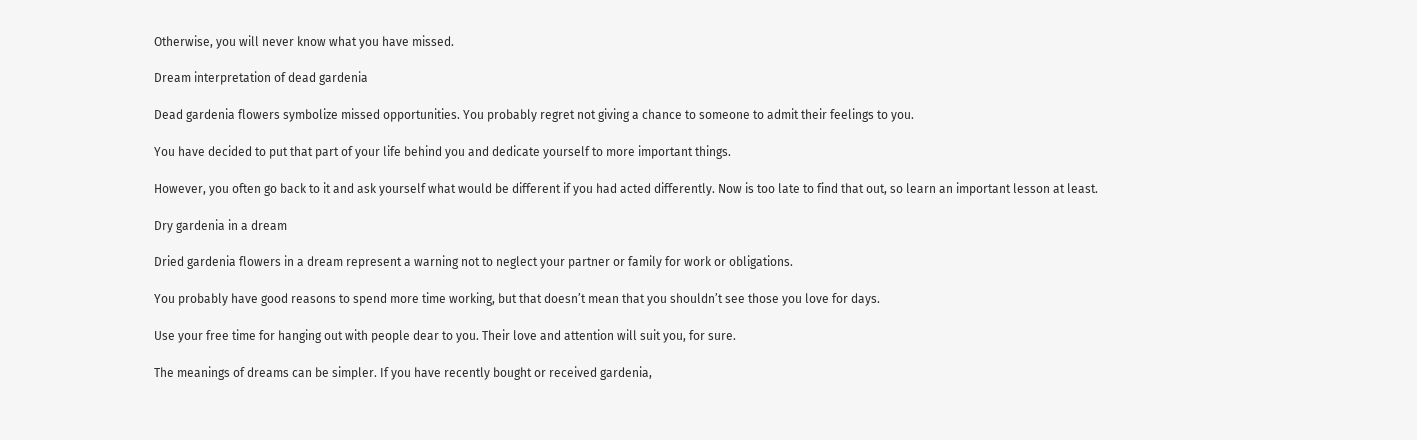Otherwise, you will never know what you have missed.

Dream interpretation of dead gardenia

Dead gardenia flowers symbolize missed opportunities. You probably regret not giving a chance to someone to admit their feelings to you.

You have decided to put that part of your life behind you and dedicate yourself to more important things.

However, you often go back to it and ask yourself what would be different if you had acted differently. Now is too late to find that out, so learn an important lesson at least.

Dry gardenia in a dream

Dried gardenia flowers in a dream represent a warning not to neglect your partner or family for work or obligations.

You probably have good reasons to spend more time working, but that doesn’t mean that you shouldn’t see those you love for days.

Use your free time for hanging out with people dear to you. Their love and attention will suit you, for sure.

The meanings of dreams can be simpler. If you have recently bought or received gardenia,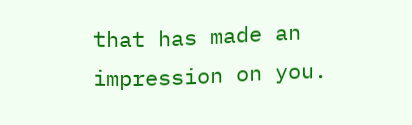that has made an impression on you.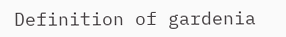Definition of gardenia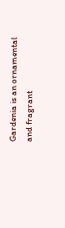Gardenia is an ornamental and fragrant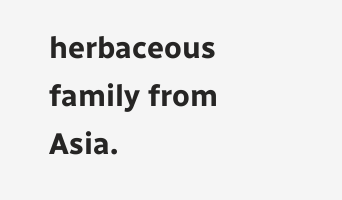herbaceous family from Asia.